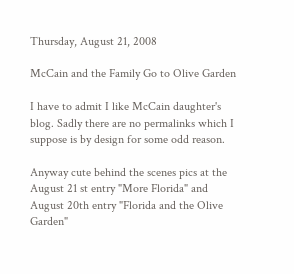Thursday, August 21, 2008

McCain and the Family Go to Olive Garden

I have to admit I like McCain daughter's blog. Sadly there are no permalinks which I suppose is by design for some odd reason.

Anyway cute behind the scenes pics at the August 21 st entry "More Florida" and August 20th entry "Florida and the Olive Garden"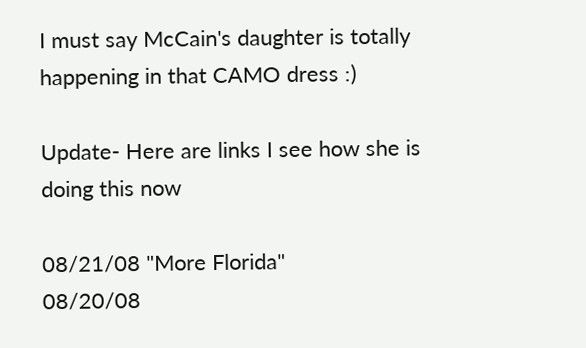I must say McCain's daughter is totally happening in that CAMO dress :)

Update- Here are links I see how she is doing this now

08/21/08 "More Florida"
08/20/08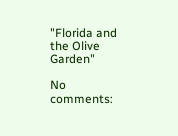"Florida and the Olive Garden"

No comments: